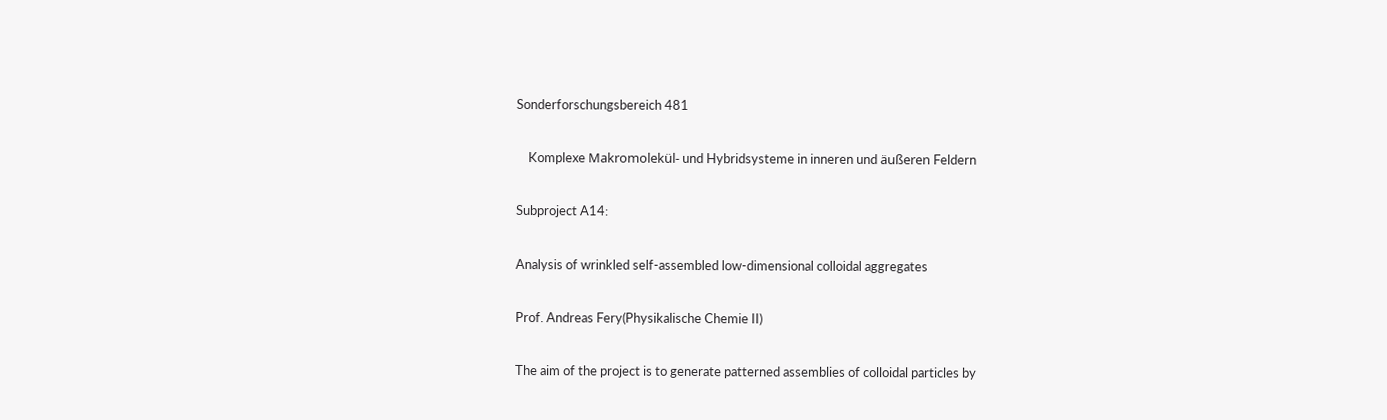Sonderforschungsbereich 481

    Komplexe Makromolekül- und Hybridsysteme in inneren und äußeren Feldern

Subproject A14:

Analysis of wrinkled self-assembled low-dimensional colloidal aggregates

Prof. Andreas Fery(Physikalische Chemie II)

The aim of the project is to generate patterned assemblies of colloidal particles by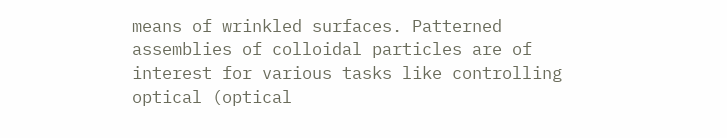means of wrinkled surfaces. Patterned assemblies of colloidal particles are of interest for various tasks like controlling optical (optical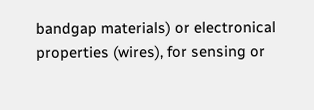bandgap materials) or electronical properties (wires), for sensing or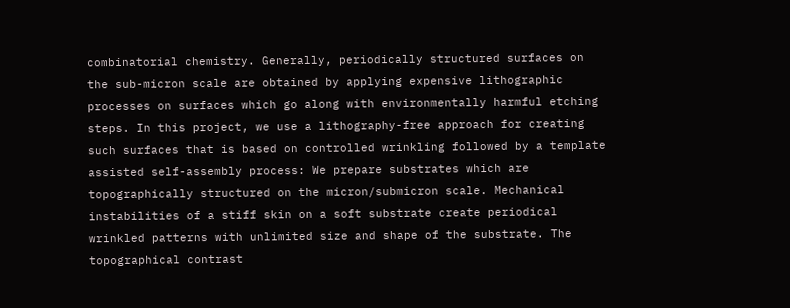combinatorial chemistry. Generally, periodically structured surfaces on the sub-micron scale are obtained by applying expensive lithographic processes on surfaces which go along with environmentally harmful etching steps. In this project, we use a lithography-free approach for creating such surfaces that is based on controlled wrinkling followed by a template assisted self-assembly process: We prepare substrates which are topographically structured on the micron/submicron scale. Mechanical instabilities of a stiff skin on a soft substrate create periodical wrinkled patterns with unlimited size and shape of the substrate. The topographical contrast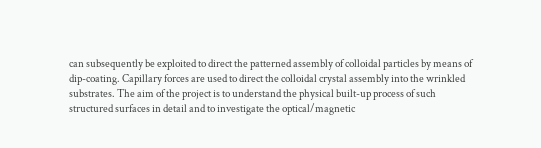can subsequently be exploited to direct the patterned assembly of colloidal particles by means of dip-coating. Capillary forces are used to direct the colloidal crystal assembly into the wrinkled substrates. The aim of the project is to understand the physical built-up process of such structured surfaces in detail and to investigate the optical/magnetic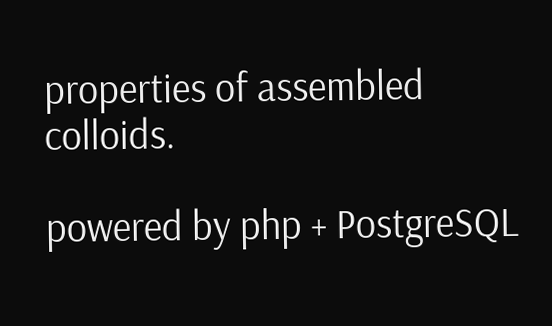properties of assembled colloids.

powered by php + PostgreSQL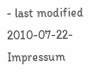- last modified 2010-07-22- Impressum